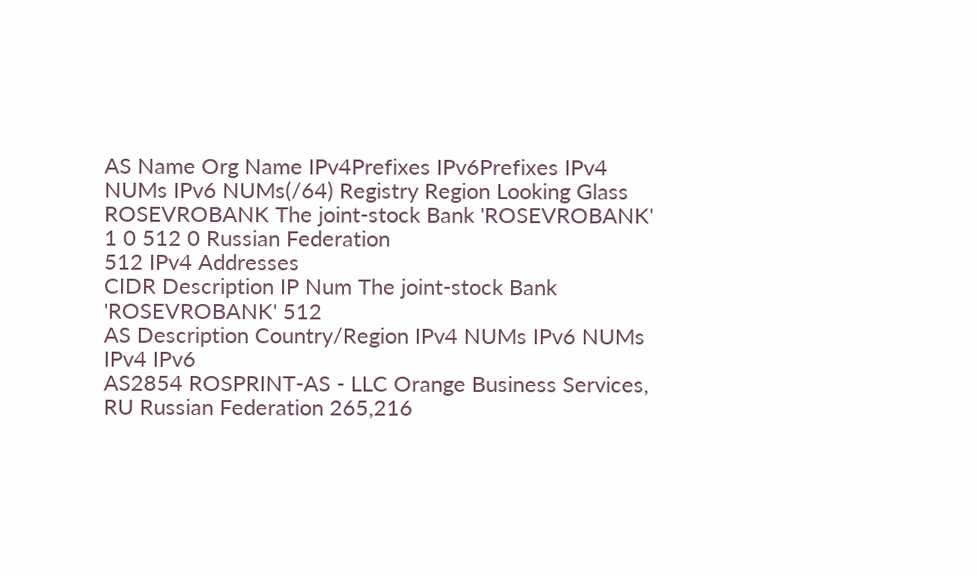AS Name Org Name IPv4Prefixes IPv6Prefixes IPv4 NUMs IPv6 NUMs(/64) Registry Region Looking Glass
ROSEVROBANK The joint-stock Bank 'ROSEVROBANK' 1 0 512 0 Russian Federation
512 IPv4 Addresses
CIDR Description IP Num The joint-stock Bank 'ROSEVROBANK' 512
AS Description Country/Region IPv4 NUMs IPv6 NUMs IPv4 IPv6
AS2854 ROSPRINT-AS - LLC Orange Business Services, RU Russian Federation 265,216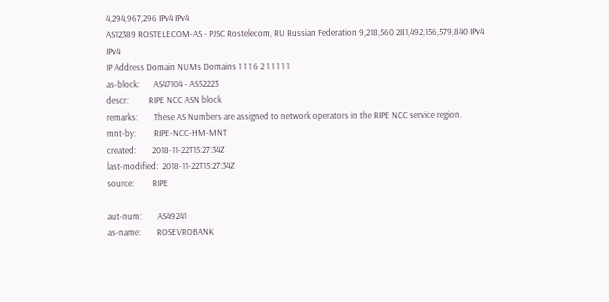4,294,967,296 IPv4 IPv4
AS12389 ROSTELECOM-AS - PJSC Rostelecom, RU Russian Federation 9,218,560 281,492,156,579,840 IPv4 IPv4
IP Address Domain NUMs Domains 1 1 1 6 2 1 1 1 1 1
as-block:       AS47104 - AS52223
descr:          RIPE NCC ASN block
remarks:        These AS Numbers are assigned to network operators in the RIPE NCC service region.
mnt-by:         RIPE-NCC-HM-MNT
created:        2018-11-22T15:27:34Z
last-modified:  2018-11-22T15:27:34Z
source:         RIPE

aut-num:        AS49241
as-name:        ROSEVROBANK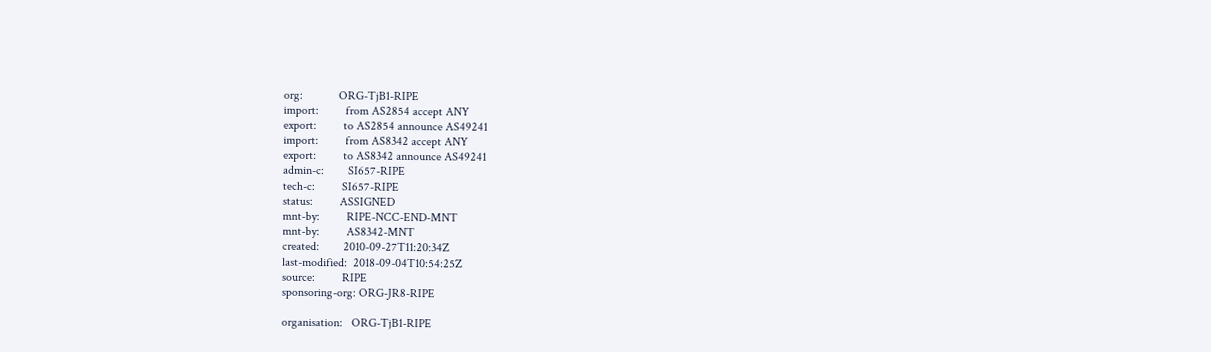org:            ORG-TjB1-RIPE
import:         from AS2854 accept ANY
export:         to AS2854 announce AS49241
import:         from AS8342 accept ANY
export:         to AS8342 announce AS49241
admin-c:        SI657-RIPE
tech-c:         SI657-RIPE
status:         ASSIGNED
mnt-by:         RIPE-NCC-END-MNT
mnt-by:         AS8342-MNT
created:        2010-09-27T11:20:34Z
last-modified:  2018-09-04T10:54:25Z
source:         RIPE
sponsoring-org: ORG-JR8-RIPE

organisation:   ORG-TjB1-RIPE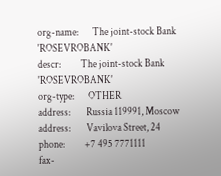org-name:       The joint-stock Bank 'ROSEVROBANK'
descr:          The joint-stock Bank 'ROSEVROBANK'
org-type:       OTHER
address:        Russia 119991, Moscow
address:        Vavilova Street, 24
phone:          +7 495 7771111
fax-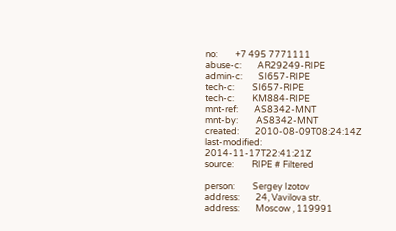no:         +7 495 7771111
abuse-c:        AR29249-RIPE
admin-c:        SI657-RIPE
tech-c:         SI657-RIPE
tech-c:         KM884-RIPE
mnt-ref:        AS8342-MNT
mnt-by:         AS8342-MNT
created:        2010-08-09T08:24:14Z
last-modified:  2014-11-17T22:41:21Z
source:         RIPE # Filtered

person:         Sergey Izotov
address:        24, Vavilova str.
address:        Moscow , 119991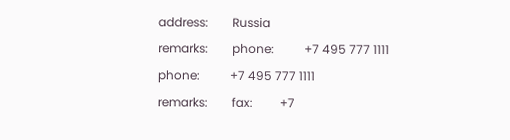address:        Russia
remarks:        phone:          +7 495 777 1111
phone:          +7 495 777 1111
remarks:        fax:         +7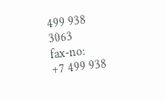499 938 3063
fax-no:         +7 499 938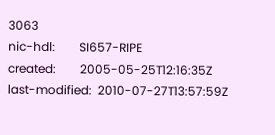3063
nic-hdl:        SI657-RIPE
created:        2005-05-25T12:16:35Z
last-modified:  2010-07-27T13:57:59Z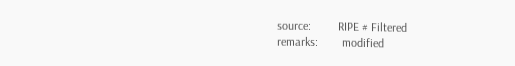source:         RIPE # Filtered
remarks:        modified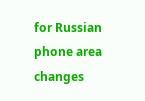for Russian phone area changes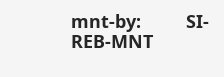mnt-by:         SI-REB-MNT